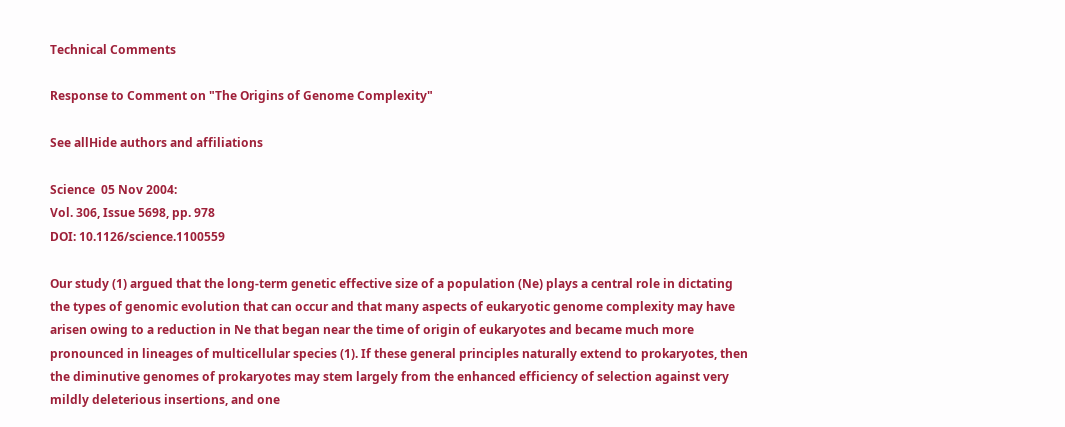Technical Comments

Response to Comment on "The Origins of Genome Complexity"

See allHide authors and affiliations

Science  05 Nov 2004:
Vol. 306, Issue 5698, pp. 978
DOI: 10.1126/science.1100559

Our study (1) argued that the long-term genetic effective size of a population (Ne) plays a central role in dictating the types of genomic evolution that can occur and that many aspects of eukaryotic genome complexity may have arisen owing to a reduction in Ne that began near the time of origin of eukaryotes and became much more pronounced in lineages of multicellular species (1). If these general principles naturally extend to prokaryotes, then the diminutive genomes of prokaryotes may stem largely from the enhanced efficiency of selection against very mildly deleterious insertions, and one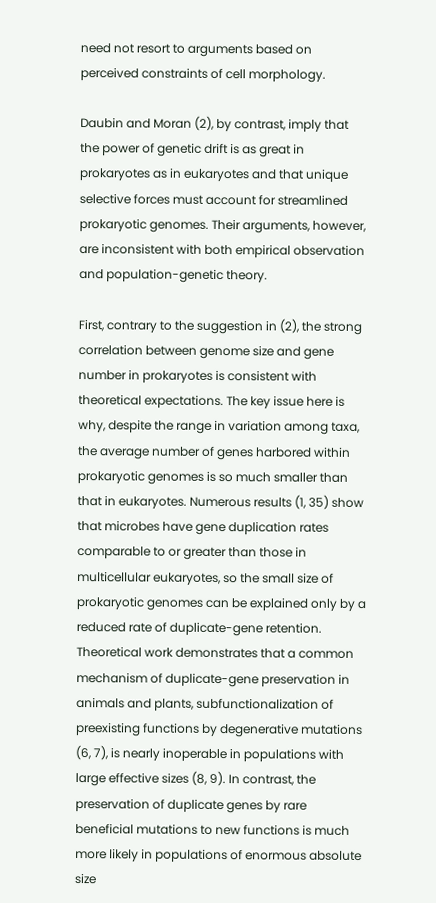need not resort to arguments based on perceived constraints of cell morphology.

Daubin and Moran (2), by contrast, imply that the power of genetic drift is as great in prokaryotes as in eukaryotes and that unique selective forces must account for streamlined prokaryotic genomes. Their arguments, however, are inconsistent with both empirical observation and population-genetic theory.

First, contrary to the suggestion in (2), the strong correlation between genome size and gene number in prokaryotes is consistent with theoretical expectations. The key issue here is why, despite the range in variation among taxa, the average number of genes harbored within prokaryotic genomes is so much smaller than that in eukaryotes. Numerous results (1, 35) show that microbes have gene duplication rates comparable to or greater than those in multicellular eukaryotes, so the small size of prokaryotic genomes can be explained only by a reduced rate of duplicate-gene retention. Theoretical work demonstrates that a common mechanism of duplicate-gene preservation in animals and plants, subfunctionalization of preexisting functions by degenerative mutations (6, 7), is nearly inoperable in populations with large effective sizes (8, 9). In contrast, the preservation of duplicate genes by rare beneficial mutations to new functions is much more likely in populations of enormous absolute size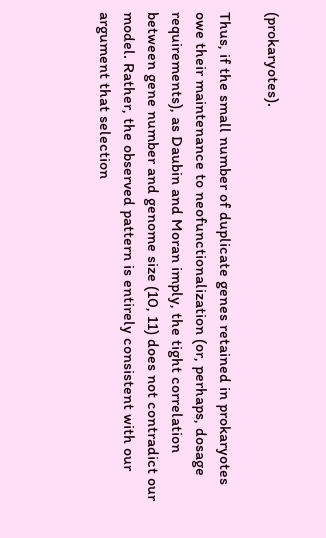(prokaryotes).

Thus, if the small number of duplicate genes retained in prokaryotes owe their maintenance to neofunctionalization (or, perhaps, dosage requirements), as Daubin and Moran imply, the tight correlation between gene number and genome size (10, 11) does not contradict our model. Rather, the observed pattern is entirely consistent with our argument that selection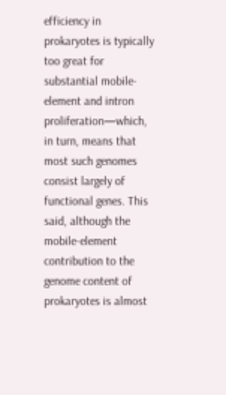efficiency in prokaryotes is typically too great for substantial mobile-element and intron proliferation—which, in turn, means that most such genomes consist largely of functional genes. This said, although the mobile-element contribution to the genome content of prokaryotes is almost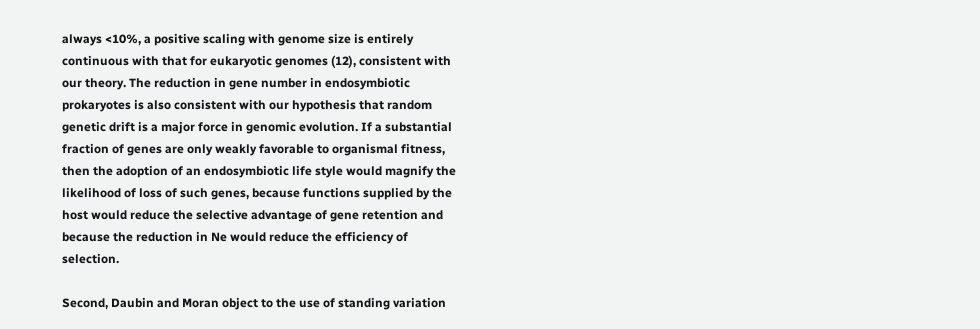always <10%, a positive scaling with genome size is entirely continuous with that for eukaryotic genomes (12), consistent with our theory. The reduction in gene number in endosymbiotic prokaryotes is also consistent with our hypothesis that random genetic drift is a major force in genomic evolution. If a substantial fraction of genes are only weakly favorable to organismal fitness, then the adoption of an endosymbiotic life style would magnify the likelihood of loss of such genes, because functions supplied by the host would reduce the selective advantage of gene retention and because the reduction in Ne would reduce the efficiency of selection.

Second, Daubin and Moran object to the use of standing variation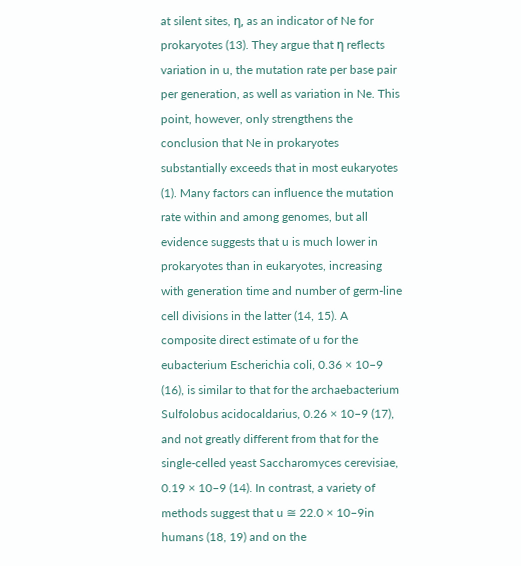at silent sites, η, as an indicator of Ne for prokaryotes (13). They argue that η reflects variation in u, the mutation rate per base pair per generation, as well as variation in Ne. This point, however, only strengthens the conclusion that Ne in prokaryotes substantially exceeds that in most eukaryotes (1). Many factors can influence the mutation rate within and among genomes, but all evidence suggests that u is much lower in prokaryotes than in eukaryotes, increasing with generation time and number of germ-line cell divisions in the latter (14, 15). A composite direct estimate of u for the eubacterium Escherichia coli, 0.36 × 10–9 (16), is similar to that for the archaebacterium Sulfolobus acidocaldarius, 0.26 × 10–9 (17), and not greatly different from that for the single-celled yeast Saccharomyces cerevisiae, 0.19 × 10–9 (14). In contrast, a variety of methods suggest that u ≅ 22.0 × 10–9in humans (18, 19) and on the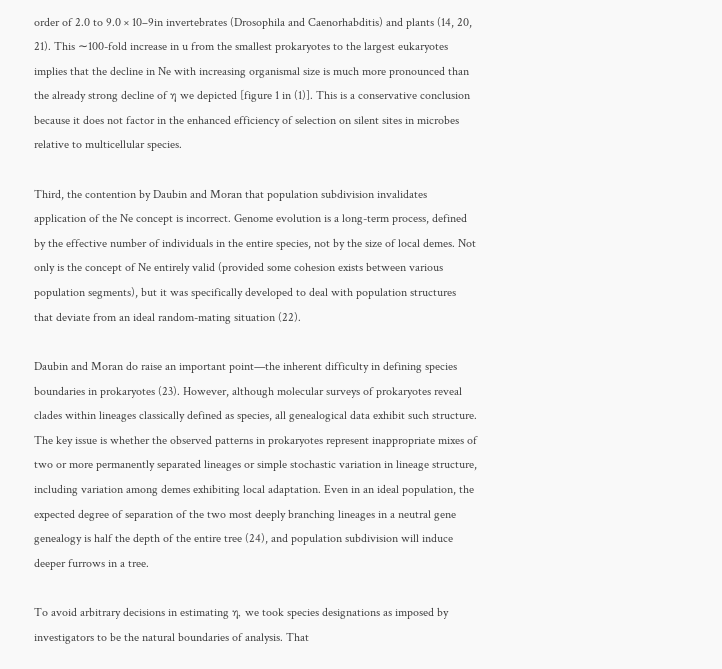order of 2.0 to 9.0 × 10–9in invertebrates (Drosophila and Caenorhabditis) and plants (14, 20, 21). This ∼100-fold increase in u from the smallest prokaryotes to the largest eukaryotes implies that the decline in Ne with increasing organismal size is much more pronounced than the already strong decline of η we depicted [figure 1 in (1)]. This is a conservative conclusion because it does not factor in the enhanced efficiency of selection on silent sites in microbes relative to multicellular species.

Third, the contention by Daubin and Moran that population subdivision invalidates application of the Ne concept is incorrect. Genome evolution is a long-term process, defined by the effective number of individuals in the entire species, not by the size of local demes. Not only is the concept of Ne entirely valid (provided some cohesion exists between various population segments), but it was specifically developed to deal with population structures that deviate from an ideal random-mating situation (22).

Daubin and Moran do raise an important point—the inherent difficulty in defining species boundaries in prokaryotes (23). However, although molecular surveys of prokaryotes reveal clades within lineages classically defined as species, all genealogical data exhibit such structure. The key issue is whether the observed patterns in prokaryotes represent inappropriate mixes of two or more permanently separated lineages or simple stochastic variation in lineage structure, including variation among demes exhibiting local adaptation. Even in an ideal population, the expected degree of separation of the two most deeply branching lineages in a neutral gene genealogy is half the depth of the entire tree (24), and population subdivision will induce deeper furrows in a tree.

To avoid arbitrary decisions in estimating η, we took species designations as imposed by investigators to be the natural boundaries of analysis. That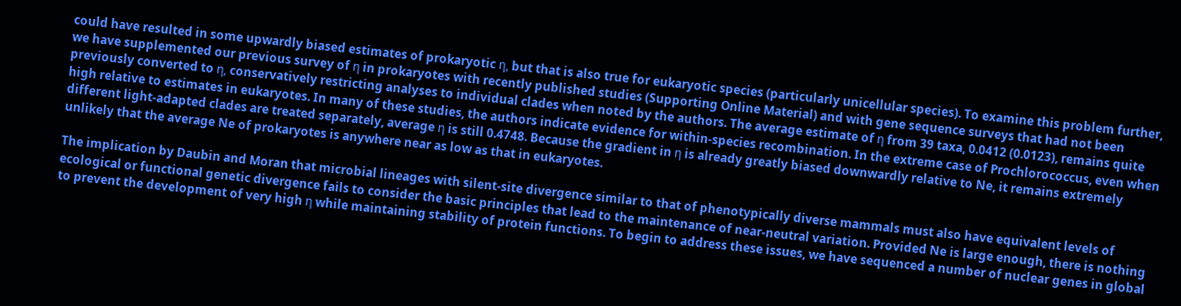could have resulted in some upwardly biased estimates of prokaryotic η, but that is also true for eukaryotic species (particularly unicellular species). To examine this problem further, we have supplemented our previous survey of η in prokaryotes with recently published studies (Supporting Online Material) and with gene sequence surveys that had not been previously converted to η, conservatively restricting analyses to individual clades when noted by the authors. The average estimate of η from 39 taxa, 0.0412 (0.0123), remains quite high relative to estimates in eukaryotes. In many of these studies, the authors indicate evidence for within-species recombination. In the extreme case of Prochlorococcus, even when different light-adapted clades are treated separately, average η is still 0.4748. Because the gradient in η is already greatly biased downwardly relative to Ne, it remains extremely unlikely that the average Ne of prokaryotes is anywhere near as low as that in eukaryotes.

The implication by Daubin and Moran that microbial lineages with silent-site divergence similar to that of phenotypically diverse mammals must also have equivalent levels of ecological or functional genetic divergence fails to consider the basic principles that lead to the maintenance of near-neutral variation. Provided Ne is large enough, there is nothing to prevent the development of very high η while maintaining stability of protein functions. To begin to address these issues, we have sequenced a number of nuclear genes in global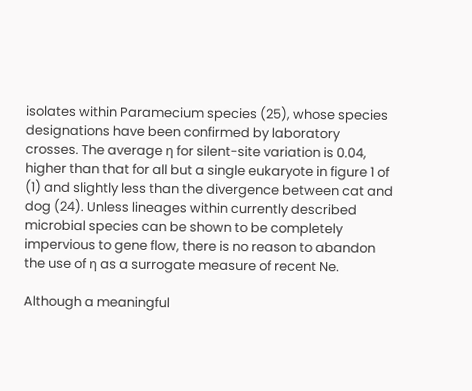isolates within Paramecium species (25), whose species designations have been confirmed by laboratory crosses. The average η for silent-site variation is 0.04, higher than that for all but a single eukaryote in figure 1 of (1) and slightly less than the divergence between cat and dog (24). Unless lineages within currently described microbial species can be shown to be completely impervious to gene flow, there is no reason to abandon the use of η as a surrogate measure of recent Ne.

Although a meaningful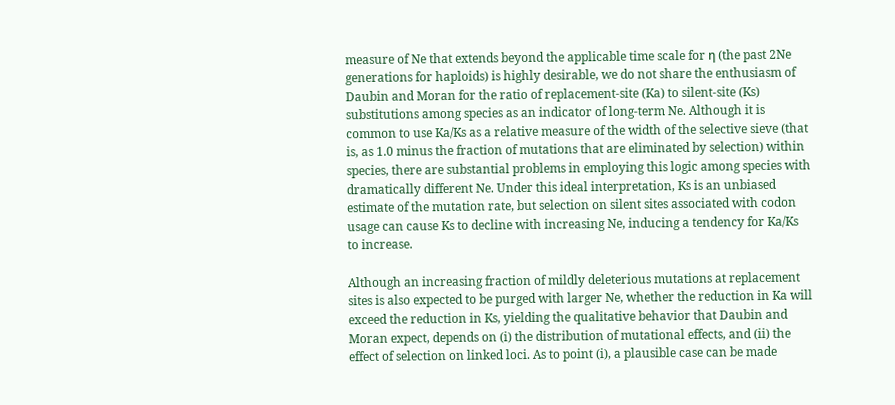measure of Ne that extends beyond the applicable time scale for η (the past 2Ne generations for haploids) is highly desirable, we do not share the enthusiasm of Daubin and Moran for the ratio of replacement-site (Ka) to silent-site (Ks) substitutions among species as an indicator of long-term Ne. Although it is common to use Ka/Ks as a relative measure of the width of the selective sieve (that is, as 1.0 minus the fraction of mutations that are eliminated by selection) within species, there are substantial problems in employing this logic among species with dramatically different Ne. Under this ideal interpretation, Ks is an unbiased estimate of the mutation rate, but selection on silent sites associated with codon usage can cause Ks to decline with increasing Ne, inducing a tendency for Ka/Ks to increase.

Although an increasing fraction of mildly deleterious mutations at replacement sites is also expected to be purged with larger Ne, whether the reduction in Ka will exceed the reduction in Ks, yielding the qualitative behavior that Daubin and Moran expect, depends on (i) the distribution of mutational effects, and (ii) the effect of selection on linked loci. As to point (i), a plausible case can be made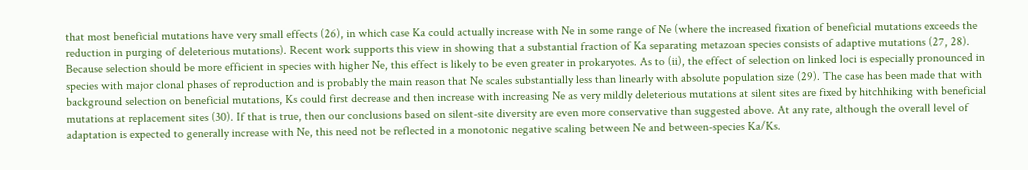that most beneficial mutations have very small effects (26), in which case Ka could actually increase with Ne in some range of Ne (where the increased fixation of beneficial mutations exceeds the reduction in purging of deleterious mutations). Recent work supports this view in showing that a substantial fraction of Ka separating metazoan species consists of adaptive mutations (27, 28). Because selection should be more efficient in species with higher Ne, this effect is likely to be even greater in prokaryotes. As to (ii), the effect of selection on linked loci is especially pronounced in species with major clonal phases of reproduction and is probably the main reason that Ne scales substantially less than linearly with absolute population size (29). The case has been made that with background selection on beneficial mutations, Ks could first decrease and then increase with increasing Ne as very mildly deleterious mutations at silent sites are fixed by hitchhiking with beneficial mutations at replacement sites (30). If that is true, then our conclusions based on silent-site diversity are even more conservative than suggested above. At any rate, although the overall level of adaptation is expected to generally increase with Ne, this need not be reflected in a monotonic negative scaling between Ne and between-species Ka/Ks.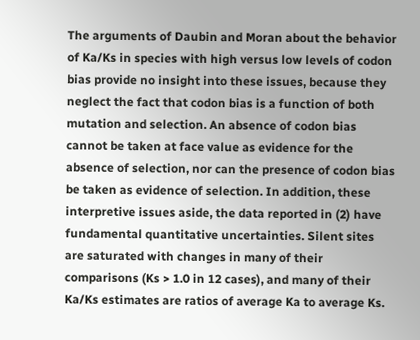The arguments of Daubin and Moran about the behavior of Ka/Ks in species with high versus low levels of codon bias provide no insight into these issues, because they neglect the fact that codon bias is a function of both mutation and selection. An absence of codon bias cannot be taken at face value as evidence for the absence of selection, nor can the presence of codon bias be taken as evidence of selection. In addition, these interpretive issues aside, the data reported in (2) have fundamental quantitative uncertainties. Silent sites are saturated with changes in many of their comparisons (Ks > 1.0 in 12 cases), and many of their Ka/Ks estimates are ratios of average Ka to average Ks.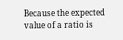Because the expected value of a ratio is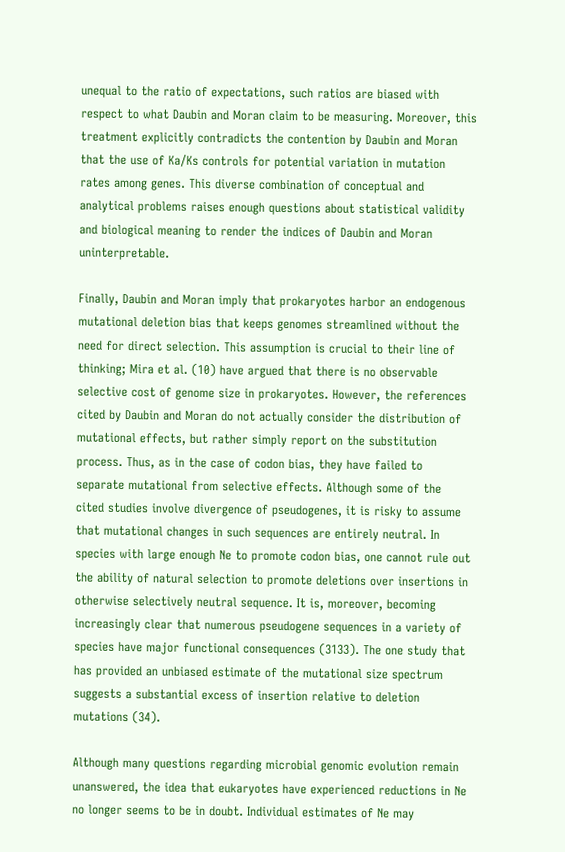unequal to the ratio of expectations, such ratios are biased with respect to what Daubin and Moran claim to be measuring. Moreover, this treatment explicitly contradicts the contention by Daubin and Moran that the use of Ka/Ks controls for potential variation in mutation rates among genes. This diverse combination of conceptual and analytical problems raises enough questions about statistical validity and biological meaning to render the indices of Daubin and Moran uninterpretable.

Finally, Daubin and Moran imply that prokaryotes harbor an endogenous mutational deletion bias that keeps genomes streamlined without the need for direct selection. This assumption is crucial to their line of thinking; Mira et al. (10) have argued that there is no observable selective cost of genome size in prokaryotes. However, the references cited by Daubin and Moran do not actually consider the distribution of mutational effects, but rather simply report on the substitution process. Thus, as in the case of codon bias, they have failed to separate mutational from selective effects. Although some of the cited studies involve divergence of pseudogenes, it is risky to assume that mutational changes in such sequences are entirely neutral. In species with large enough Ne to promote codon bias, one cannot rule out the ability of natural selection to promote deletions over insertions in otherwise selectively neutral sequence. It is, moreover, becoming increasingly clear that numerous pseudogene sequences in a variety of species have major functional consequences (3133). The one study that has provided an unbiased estimate of the mutational size spectrum suggests a substantial excess of insertion relative to deletion mutations (34).

Although many questions regarding microbial genomic evolution remain unanswered, the idea that eukaryotes have experienced reductions in Ne no longer seems to be in doubt. Individual estimates of Ne may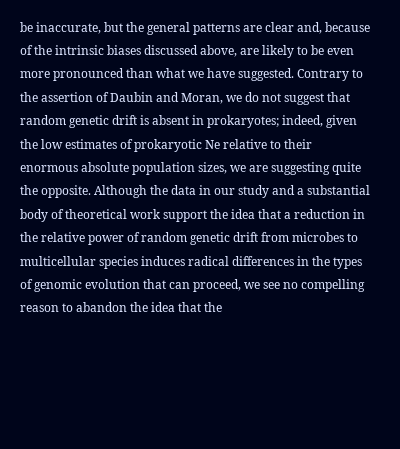be inaccurate, but the general patterns are clear and, because of the intrinsic biases discussed above, are likely to be even more pronounced than what we have suggested. Contrary to the assertion of Daubin and Moran, we do not suggest that random genetic drift is absent in prokaryotes; indeed, given the low estimates of prokaryotic Ne relative to their enormous absolute population sizes, we are suggesting quite the opposite. Although the data in our study and a substantial body of theoretical work support the idea that a reduction in the relative power of random genetic drift from microbes to multicellular species induces radical differences in the types of genomic evolution that can proceed, we see no compelling reason to abandon the idea that the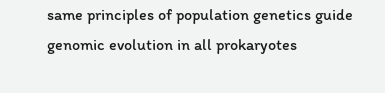same principles of population genetics guide genomic evolution in all prokaryotes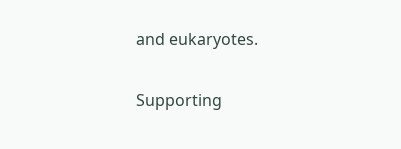and eukaryotes.

Supporting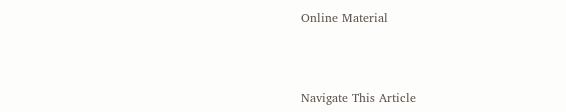Online Material



Navigate This Article